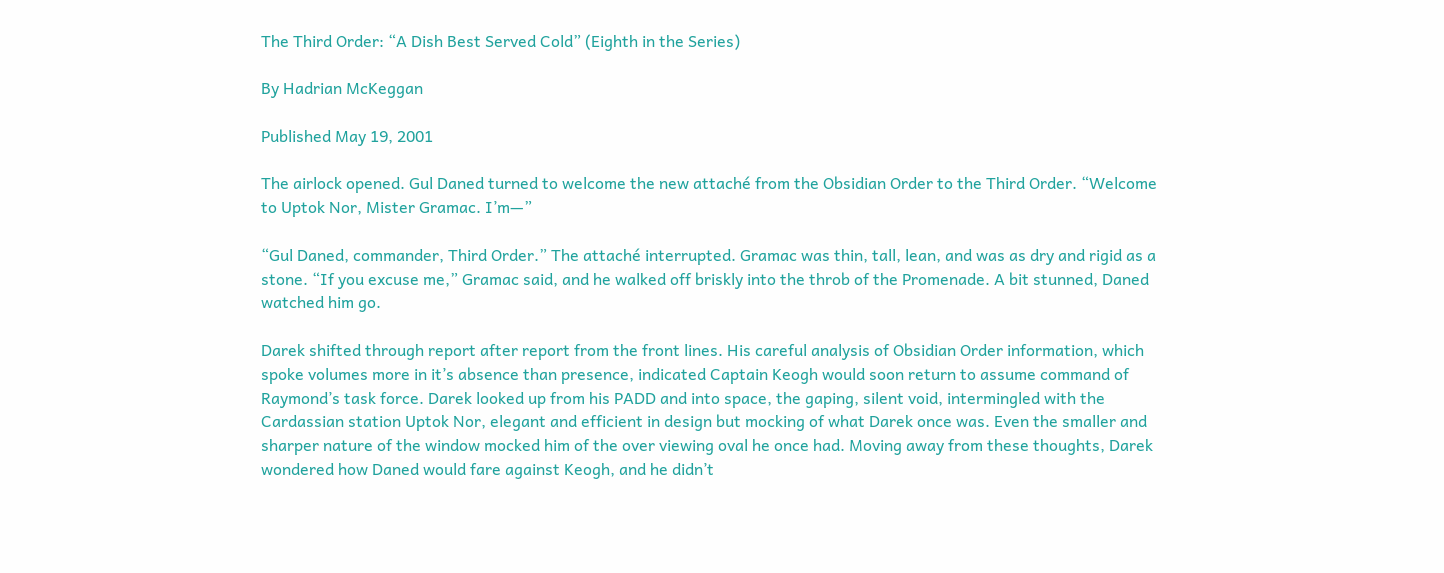The Third Order: “A Dish Best Served Cold” (Eighth in the Series)

By Hadrian McKeggan

Published May 19, 2001

The airlock opened. Gul Daned turned to welcome the new attaché from the Obsidian Order to the Third Order. “Welcome to Uptok Nor, Mister Gramac. I’m—”

“Gul Daned, commander, Third Order.” The attaché interrupted. Gramac was thin, tall, lean, and was as dry and rigid as a stone. “If you excuse me,” Gramac said, and he walked off briskly into the throb of the Promenade. A bit stunned, Daned watched him go.

Darek shifted through report after report from the front lines. His careful analysis of Obsidian Order information, which spoke volumes more in it’s absence than presence, indicated Captain Keogh would soon return to assume command of Raymond’s task force. Darek looked up from his PADD and into space, the gaping, silent void, intermingled with the Cardassian station Uptok Nor, elegant and efficient in design but mocking of what Darek once was. Even the smaller and sharper nature of the window mocked him of the over viewing oval he once had. Moving away from these thoughts, Darek wondered how Daned would fare against Keogh, and he didn’t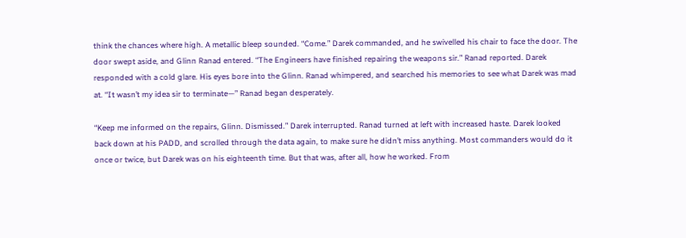think the chances where high. A metallic bleep sounded. “Come.” Darek commanded, and he swivelled his chair to face the door. The door swept aside, and Glinn Ranad entered. “The Engineers have finished repairing the weapons sir.” Ranad reported. Darek responded with a cold glare. His eyes bore into the Glinn. Ranad whimpered, and searched his memories to see what Darek was mad at. “It wasn’t my idea sir to terminate—” Ranad began desperately.

“Keep me informed on the repairs, Glinn. Dismissed.” Darek interrupted. Ranad turned at left with increased haste. Darek looked back down at his PADD, and scrolled through the data again, to make sure he didn’t miss anything. Most commanders would do it once or twice, but Darek was on his eighteenth time. But that was, after all, how he worked. From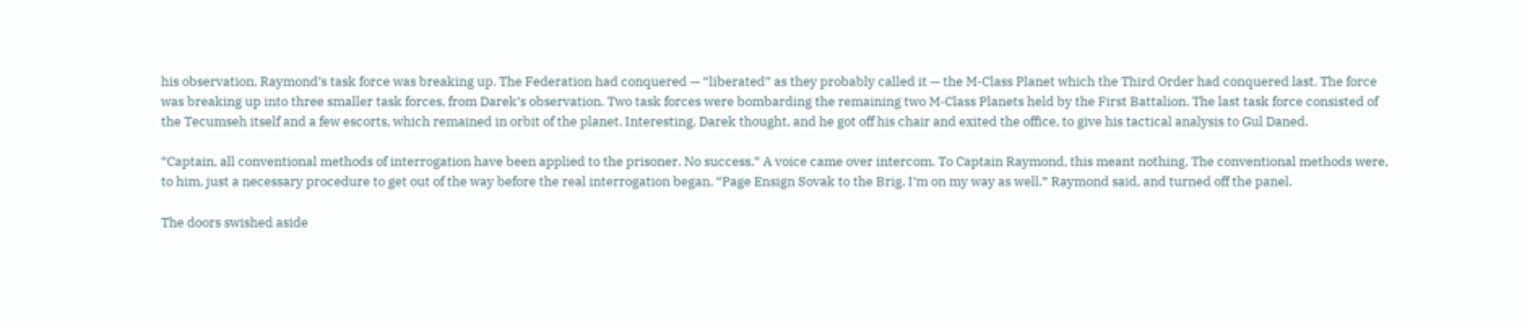his observation, Raymond’s task force was breaking up. The Federation had conquered — “liberated” as they probably called it — the M-Class Planet which the Third Order had conquered last. The force was breaking up into three smaller task forces, from Darek’s observation. Two task forces were bombarding the remaining two M-Class Planets held by the First Battalion. The last task force consisted of the Tecumseh itself and a few escorts, which remained in orbit of the planet. Interesting. Darek thought, and he got off his chair and exited the office, to give his tactical analysis to Gul Daned.

“Captain, all conventional methods of interrogation have been applied to the prisoner. No success.” A voice came over intercom. To Captain Raymond, this meant nothing. The conventional methods were, to him, just a necessary procedure to get out of the way before the real interrogation began. “Page Ensign Sovak to the Brig. I’m on my way as well.” Raymond said, and turned off the panel.

The doors swished aside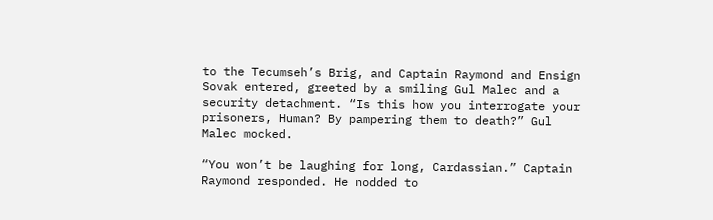to the Tecumseh’s Brig, and Captain Raymond and Ensign Sovak entered, greeted by a smiling Gul Malec and a security detachment. “Is this how you interrogate your prisoners, Human? By pampering them to death?” Gul Malec mocked.

“You won’t be laughing for long, Cardassian.” Captain Raymond responded. He nodded to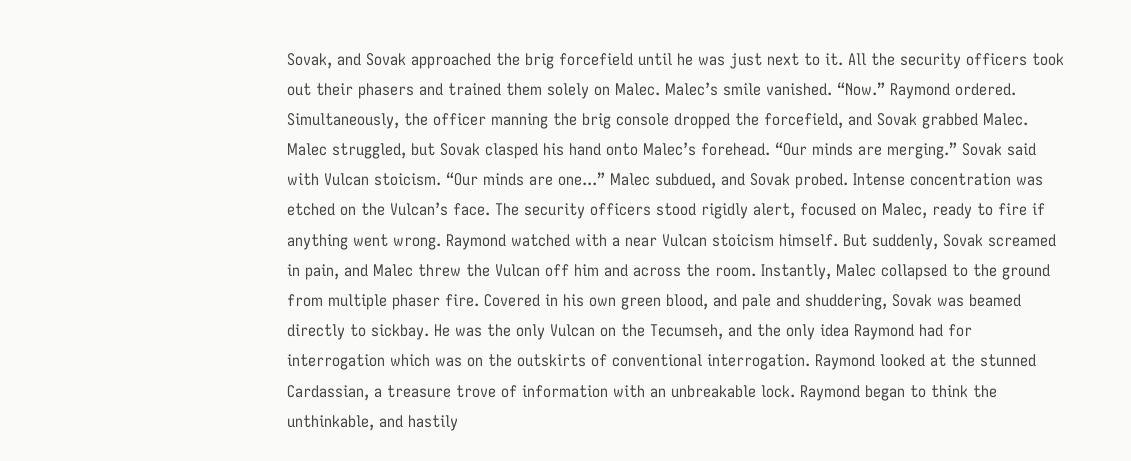Sovak, and Sovak approached the brig forcefield until he was just next to it. All the security officers took out their phasers and trained them solely on Malec. Malec’s smile vanished. “Now.” Raymond ordered. Simultaneously, the officer manning the brig console dropped the forcefield, and Sovak grabbed Malec. Malec struggled, but Sovak clasped his hand onto Malec’s forehead. “Our minds are merging.” Sovak said with Vulcan stoicism. “Our minds are one...” Malec subdued, and Sovak probed. Intense concentration was etched on the Vulcan’s face. The security officers stood rigidly alert, focused on Malec, ready to fire if anything went wrong. Raymond watched with a near Vulcan stoicism himself. But suddenly, Sovak screamed in pain, and Malec threw the Vulcan off him and across the room. Instantly, Malec collapsed to the ground from multiple phaser fire. Covered in his own green blood, and pale and shuddering, Sovak was beamed directly to sickbay. He was the only Vulcan on the Tecumseh, and the only idea Raymond had for interrogation which was on the outskirts of conventional interrogation. Raymond looked at the stunned Cardassian, a treasure trove of information with an unbreakable lock. Raymond began to think the unthinkable, and hastily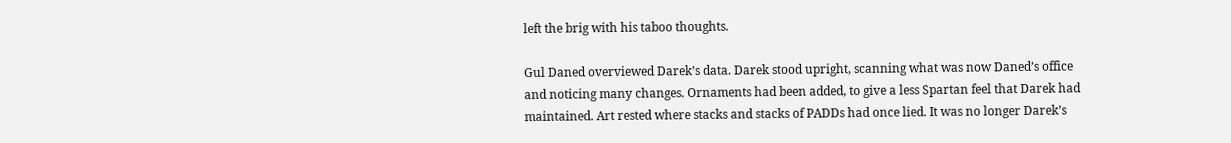left the brig with his taboo thoughts.

Gul Daned overviewed Darek’s data. Darek stood upright, scanning what was now Daned’s office and noticing many changes. Ornaments had been added, to give a less Spartan feel that Darek had maintained. Art rested where stacks and stacks of PADDs had once lied. It was no longer Darek’s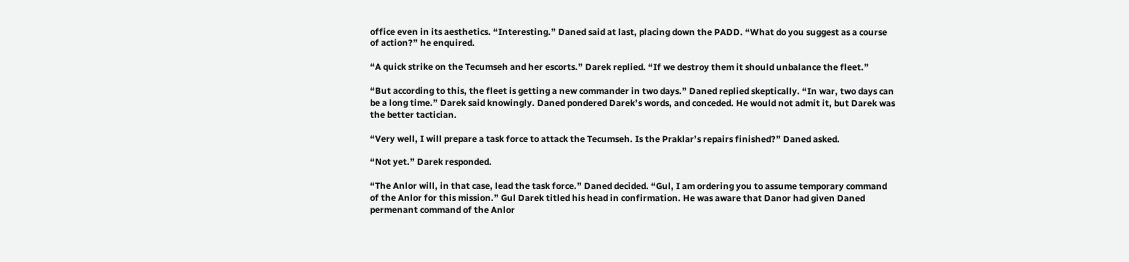office even in its aesthetics. “Interesting.” Daned said at last, placing down the PADD. “What do you suggest as a course of action?” he enquired.

“A quick strike on the Tecumseh and her escorts.” Darek replied. “If we destroy them it should unbalance the fleet.”

“But according to this, the fleet is getting a new commander in two days.” Daned replied skeptically. “In war, two days can be a long time.” Darek said knowingly. Daned pondered Darek’s words, and conceded. He would not admit it, but Darek was the better tactician.

“Very well, I will prepare a task force to attack the Tecumseh. Is the Praklar’s repairs finished?” Daned asked.

“Not yet.” Darek responded.

“The Anlor will, in that case, lead the task force.” Daned decided. “Gul, I am ordering you to assume temporary command of the Anlor for this mission.” Gul Darek titled his head in confirmation. He was aware that Danor had given Daned permenant command of the Anlor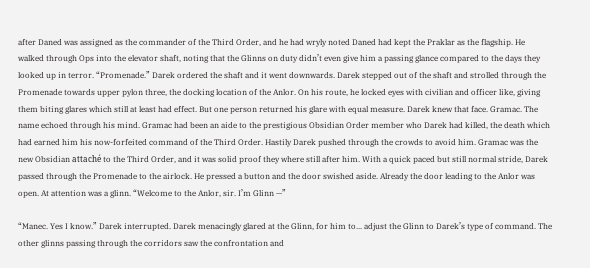after Daned was assigned as the commander of the Third Order, and he had wryly noted Daned had kept the Praklar as the flagship. He walked through Ops into the elevator shaft, noting that the Glinns on duty didn’t even give him a passing glance compared to the days they looked up in terror. “Promenade.” Darek ordered the shaft and it went downwards. Darek stepped out of the shaft and strolled through the Promenade towards upper pylon three, the docking location of the Anlor. On his route, he locked eyes with civilian and officer like, giving them biting glares which still at least had effect. But one person returned his glare with equal measure. Darek knew that face. Gramac. The name echoed through his mind. Gramac had been an aide to the prestigious Obsidian Order member who Darek had killed, the death which had earned him his now-forfeited command of the Third Order. Hastily Darek pushed through the crowds to avoid him. Gramac was the new Obsidian attaché to the Third Order, and it was solid proof they where still after him. With a quick paced but still normal stride, Darek passed through the Promenade to the airlock. He pressed a button and the door swished aside. Already the door leading to the Anlor was open. At attention was a glinn. “Welcome to the Anlor, sir. I’m Glinn —”

“Manec. Yes I know.” Darek interrupted. Darek menacingly glared at the Glinn, for him to... adjust the Glinn to Darek’s type of command. The other glinns passing through the corridors saw the confrontation and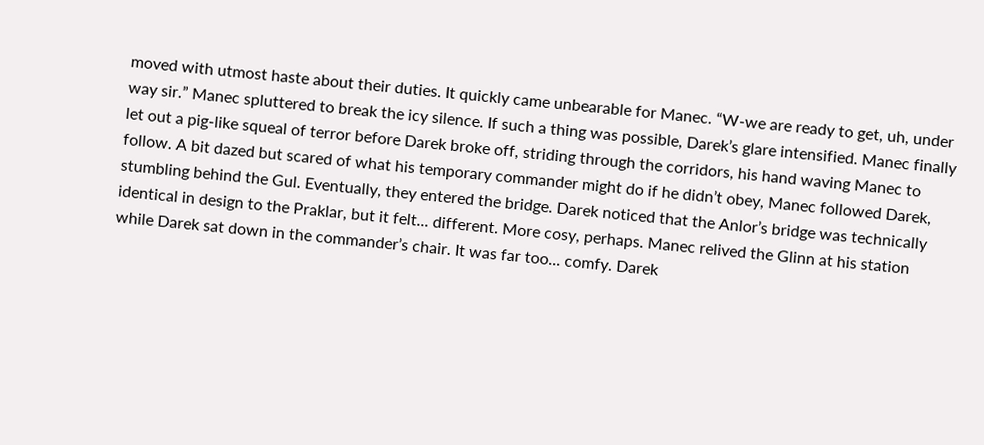moved with utmost haste about their duties. It quickly came unbearable for Manec. “W-we are ready to get, uh, under way sir.” Manec spluttered to break the icy silence. If such a thing was possible, Darek’s glare intensified. Manec finally let out a pig-like squeal of terror before Darek broke off, striding through the corridors, his hand waving Manec to follow. A bit dazed but scared of what his temporary commander might do if he didn’t obey, Manec followed Darek, stumbling behind the Gul. Eventually, they entered the bridge. Darek noticed that the Anlor’s bridge was technically identical in design to the Praklar, but it felt... different. More cosy, perhaps. Manec relived the Glinn at his station while Darek sat down in the commander’s chair. It was far too... comfy. Darek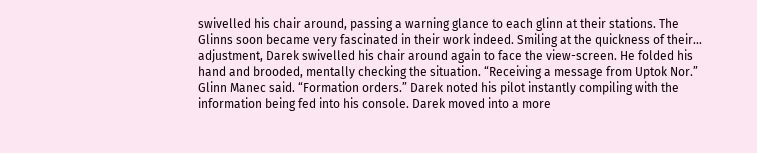swivelled his chair around, passing a warning glance to each glinn at their stations. The Glinns soon became very fascinated in their work indeed. Smiling at the quickness of their... adjustment, Darek swivelled his chair around again to face the view-screen. He folded his hand and brooded, mentally checking the situation. “Receiving a message from Uptok Nor.” Glinn Manec said. “Formation orders.” Darek noted his pilot instantly compiling with the information being fed into his console. Darek moved into a more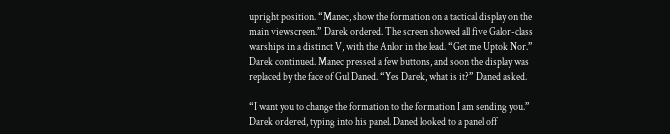upright position. “Manec, show the formation on a tactical display on the main viewscreen.” Darek ordered. The screen showed all five Galor-class warships in a distinct V, with the Anlor in the lead. “Get me Uptok Nor.” Darek continued. Manec pressed a few buttons, and soon the display was replaced by the face of Gul Daned. “Yes Darek, what is it?” Daned asked.

“I want you to change the formation to the formation I am sending you.” Darek ordered, typing into his panel. Daned looked to a panel off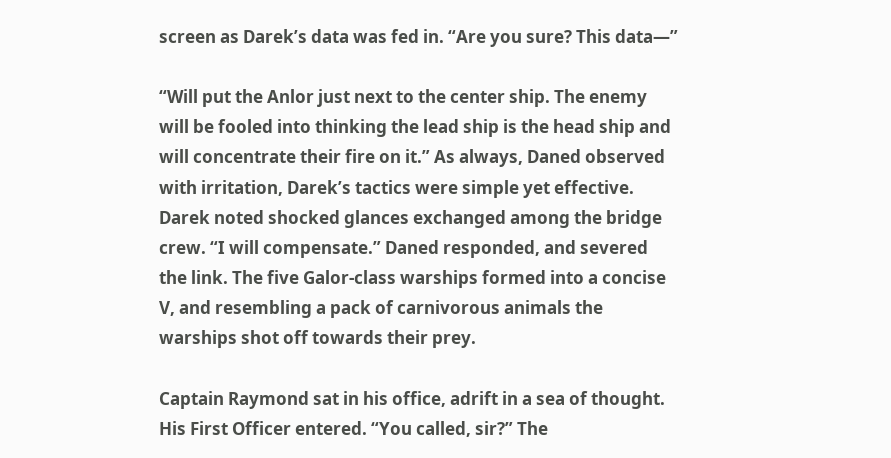screen as Darek’s data was fed in. “Are you sure? This data—”

“Will put the Anlor just next to the center ship. The enemy will be fooled into thinking the lead ship is the head ship and will concentrate their fire on it.” As always, Daned observed with irritation, Darek’s tactics were simple yet effective. Darek noted shocked glances exchanged among the bridge crew. “I will compensate.” Daned responded, and severed the link. The five Galor-class warships formed into a concise V, and resembling a pack of carnivorous animals the warships shot off towards their prey.

Captain Raymond sat in his office, adrift in a sea of thought. His First Officer entered. “You called, sir?” The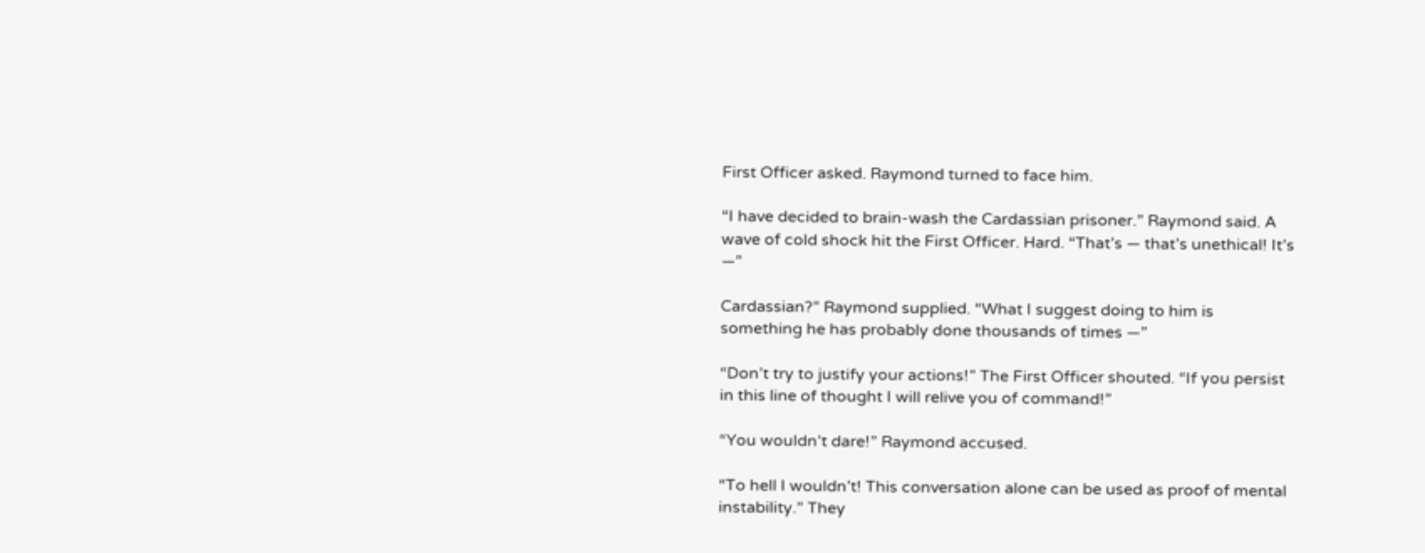First Officer asked. Raymond turned to face him.

“I have decided to brain-wash the Cardassian prisoner.” Raymond said. A wave of cold shock hit the First Officer. Hard. “That’s — that’s unethical! It’s —”

Cardassian?” Raymond supplied. “What I suggest doing to him is something he has probably done thousands of times —”

“Don’t try to justify your actions!” The First Officer shouted. “If you persist in this line of thought I will relive you of command!”

“You wouldn’t dare!” Raymond accused.

“To hell I wouldn’t! This conversation alone can be used as proof of mental instability.” They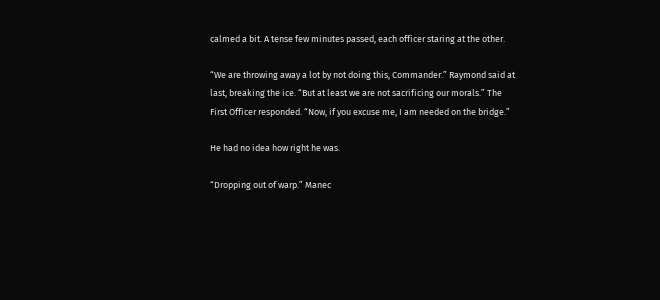calmed a bit. A tense few minutes passed, each officer staring at the other.

“We are throwing away a lot by not doing this, Commander.” Raymond said at last, breaking the ice. “But at least we are not sacrificing our morals.” The First Officer responded. “Now, if you excuse me, I am needed on the bridge.”

He had no idea how right he was.

“Dropping out of warp.” Manec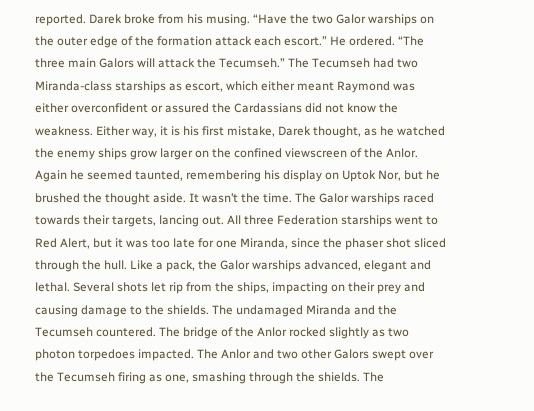reported. Darek broke from his musing. “Have the two Galor warships on the outer edge of the formation attack each escort.” He ordered. “The three main Galors will attack the Tecumseh.” The Tecumseh had two Miranda-class starships as escort, which either meant Raymond was either overconfident or assured the Cardassians did not know the weakness. Either way, it is his first mistake, Darek thought, as he watched the enemy ships grow larger on the confined viewscreen of the Anlor. Again he seemed taunted, remembering his display on Uptok Nor, but he brushed the thought aside. It wasn’t the time. The Galor warships raced towards their targets, lancing out. All three Federation starships went to Red Alert, but it was too late for one Miranda, since the phaser shot sliced through the hull. Like a pack, the Galor warships advanced, elegant and lethal. Several shots let rip from the ships, impacting on their prey and causing damage to the shields. The undamaged Miranda and the Tecumseh countered. The bridge of the Anlor rocked slightly as two photon torpedoes impacted. The Anlor and two other Galors swept over the Tecumseh firing as one, smashing through the shields. The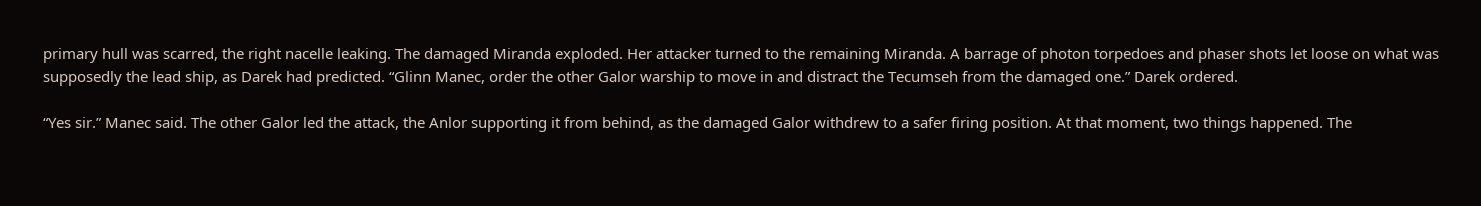primary hull was scarred, the right nacelle leaking. The damaged Miranda exploded. Her attacker turned to the remaining Miranda. A barrage of photon torpedoes and phaser shots let loose on what was supposedly the lead ship, as Darek had predicted. “Glinn Manec, order the other Galor warship to move in and distract the Tecumseh from the damaged one.” Darek ordered.

“Yes sir.” Manec said. The other Galor led the attack, the Anlor supporting it from behind, as the damaged Galor withdrew to a safer firing position. At that moment, two things happened. The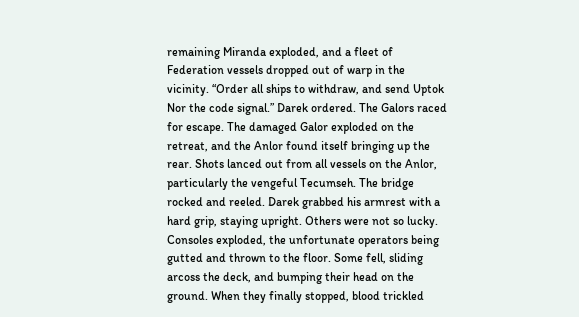remaining Miranda exploded, and a fleet of Federation vessels dropped out of warp in the vicinity. “Order all ships to withdraw, and send Uptok Nor the code signal.” Darek ordered. The Galors raced for escape. The damaged Galor exploded on the retreat, and the Anlor found itself bringing up the rear. Shots lanced out from all vessels on the Anlor, particularly the vengeful Tecumseh. The bridge rocked and reeled. Darek grabbed his armrest with a hard grip, staying upright. Others were not so lucky. Consoles exploded, the unfortunate operators being gutted and thrown to the floor. Some fell, sliding arcoss the deck, and bumping their head on the ground. When they finally stopped, blood trickled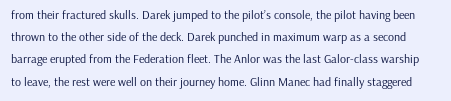from their fractured skulls. Darek jumped to the pilot’s console, the pilot having been thrown to the other side of the deck. Darek punched in maximum warp as a second barrage erupted from the Federation fleet. The Anlor was the last Galor-class warship to leave, the rest were well on their journey home. Glinn Manec had finally staggered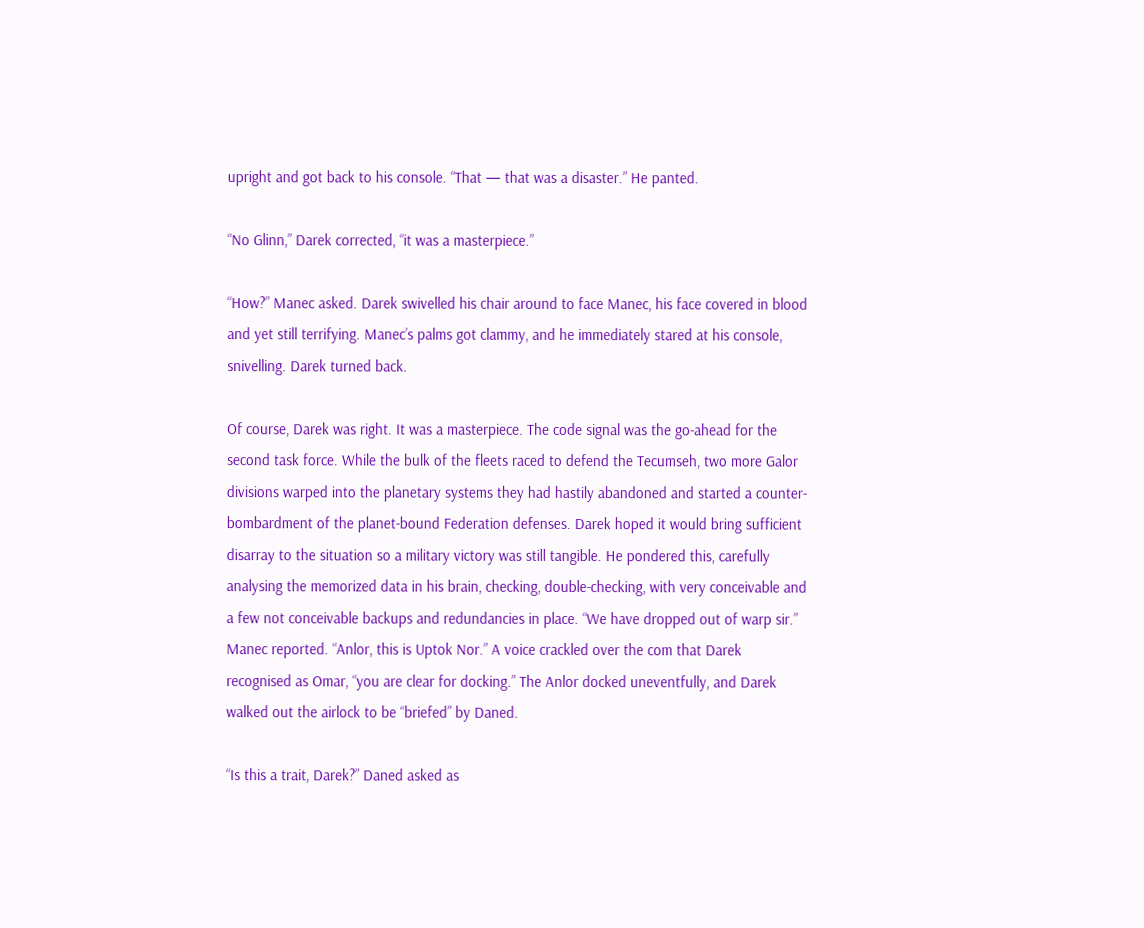upright and got back to his console. “That — that was a disaster.” He panted.

“No Glinn,” Darek corrected, “it was a masterpiece.”

“How?” Manec asked. Darek swivelled his chair around to face Manec, his face covered in blood and yet still terrifying. Manec’s palms got clammy, and he immediately stared at his console, snivelling. Darek turned back.

Of course, Darek was right. It was a masterpiece. The code signal was the go-ahead for the second task force. While the bulk of the fleets raced to defend the Tecumseh, two more Galor divisions warped into the planetary systems they had hastily abandoned and started a counter-bombardment of the planet-bound Federation defenses. Darek hoped it would bring sufficient disarray to the situation so a military victory was still tangible. He pondered this, carefully analysing the memorized data in his brain, checking, double-checking, with very conceivable and a few not conceivable backups and redundancies in place. “We have dropped out of warp sir.” Manec reported. “Anlor, this is Uptok Nor.” A voice crackled over the com that Darek recognised as Omar, “you are clear for docking.” The Anlor docked uneventfully, and Darek walked out the airlock to be “briefed” by Daned.

“Is this a trait, Darek?” Daned asked as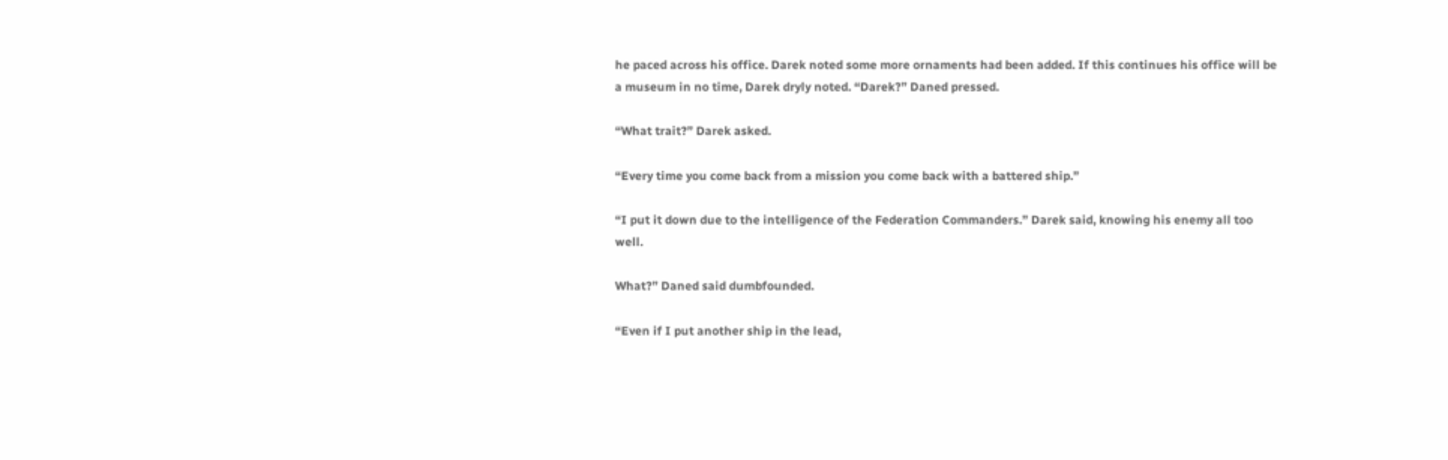he paced across his office. Darek noted some more ornaments had been added. If this continues his office will be a museum in no time, Darek dryly noted. “Darek?” Daned pressed.

“What trait?” Darek asked.

“Every time you come back from a mission you come back with a battered ship.”

“I put it down due to the intelligence of the Federation Commanders.” Darek said, knowing his enemy all too well.

What?” Daned said dumbfounded.

“Even if I put another ship in the lead,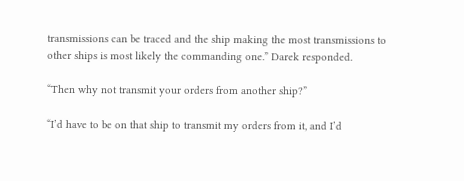transmissions can be traced and the ship making the most transmissions to other ships is most likely the commanding one.” Darek responded.

“Then why not transmit your orders from another ship?”

“I’d have to be on that ship to transmit my orders from it, and I’d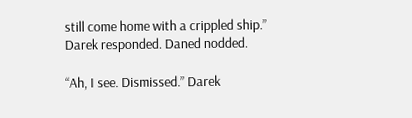still come home with a crippled ship.” Darek responded. Daned nodded.

“Ah, I see. Dismissed.” Darek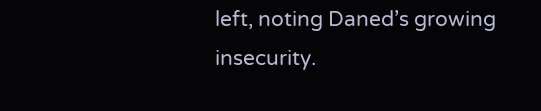left, noting Daned’s growing insecurity.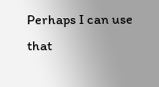Perhaps I can use that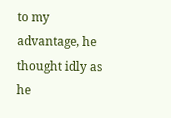to my advantage, he thought idly as he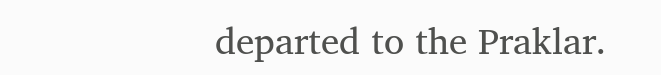departed to the Praklar.